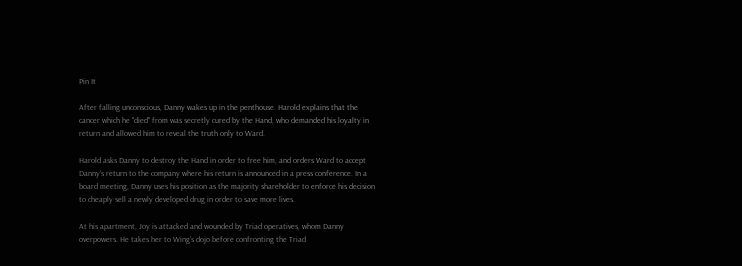Pin It

After falling unconscious, Danny wakes up in the penthouse. Harold explains that the cancer which he "died" from was secretly cured by the Hand, who demanded his loyalty in return and allowed him to reveal the truth only to Ward.

Harold asks Danny to destroy the Hand in order to free him, and orders Ward to accept Danny's return to the company where his return is announced in a press conference. In a board meeting, Danny uses his position as the majority shareholder to enforce his decision to cheaply sell a newly developed drug in order to save more lives.

At his apartment, Joy is attacked and wounded by Triad operatives, whom Danny overpowers. He takes her to Wing's dojo before confronting the Triad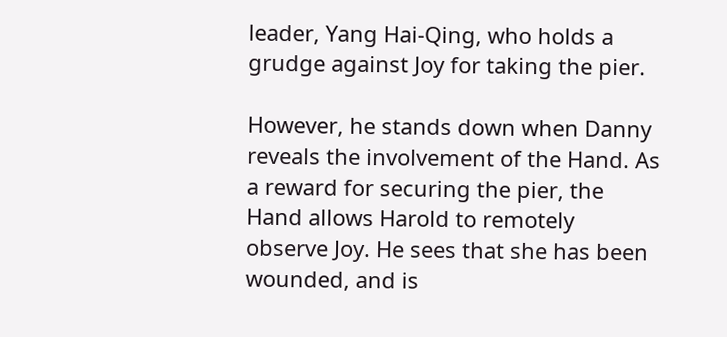leader, Yang Hai-Qing, who holds a grudge against Joy for taking the pier.

However, he stands down when Danny reveals the involvement of the Hand. As a reward for securing the pier, the Hand allows Harold to remotely observe Joy. He sees that she has been wounded, and is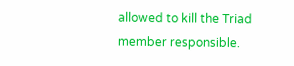allowed to kill the Triad member responsible.